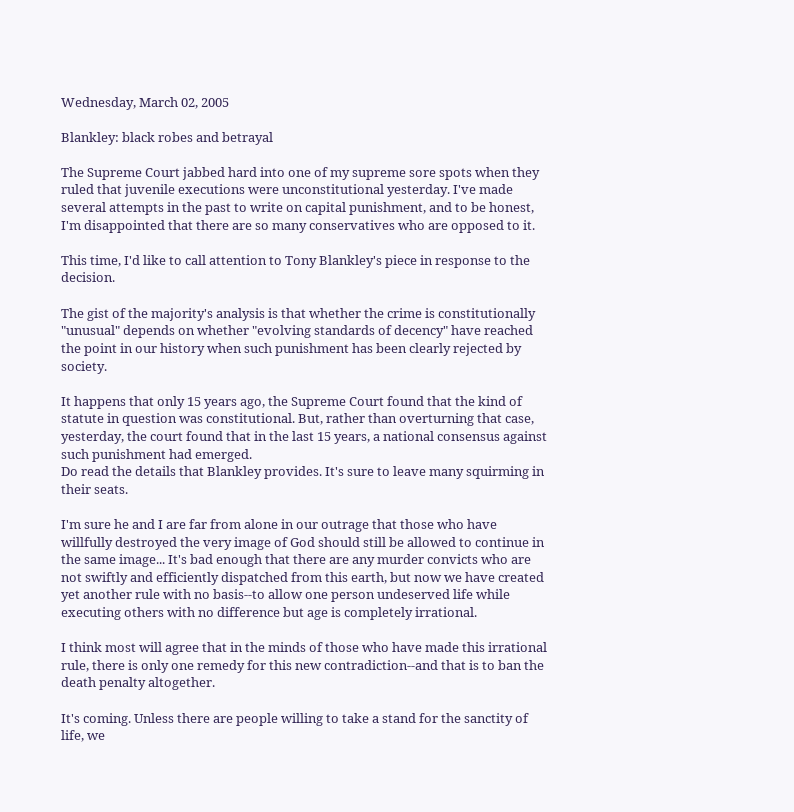Wednesday, March 02, 2005

Blankley: black robes and betrayal

The Supreme Court jabbed hard into one of my supreme sore spots when they ruled that juvenile executions were unconstitutional yesterday. I've made several attempts in the past to write on capital punishment, and to be honest, I'm disappointed that there are so many conservatives who are opposed to it.

This time, I'd like to call attention to Tony Blankley's piece in response to the decision.

The gist of the majority's analysis is that whether the crime is constitutionally "unusual" depends on whether "evolving standards of decency" have reached the point in our history when such punishment has been clearly rejected by society.

It happens that only 15 years ago, the Supreme Court found that the kind of statute in question was constitutional. But, rather than overturning that case, yesterday, the court found that in the last 15 years, a national consensus against such punishment had emerged.
Do read the details that Blankley provides. It's sure to leave many squirming in their seats.

I'm sure he and I are far from alone in our outrage that those who have willfully destroyed the very image of God should still be allowed to continue in the same image... It's bad enough that there are any murder convicts who are not swiftly and efficiently dispatched from this earth, but now we have created yet another rule with no basis--to allow one person undeserved life while executing others with no difference but age is completely irrational.

I think most will agree that in the minds of those who have made this irrational rule, there is only one remedy for this new contradiction--and that is to ban the death penalty altogether.

It's coming. Unless there are people willing to take a stand for the sanctity of life, we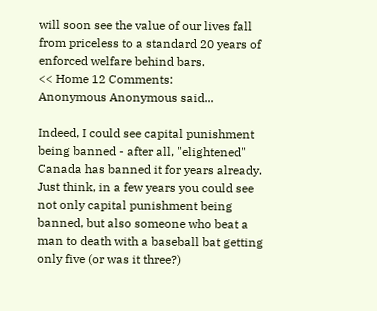will soon see the value of our lives fall from priceless to a standard 20 years of enforced welfare behind bars.
<< Home 12 Comments:
Anonymous Anonymous said...

Indeed, I could see capital punishment being banned - after all, "elightened" Canada has banned it for years already. Just think, in a few years you could see not only capital punishment being banned, but also someone who beat a man to death with a baseball bat getting only five (or was it three?)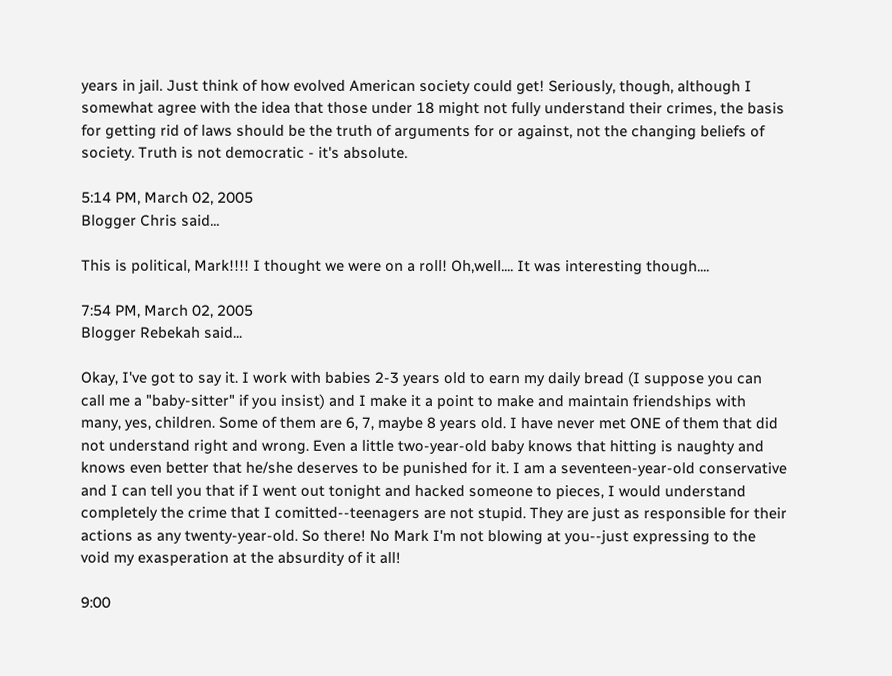years in jail. Just think of how evolved American society could get! Seriously, though, although I somewhat agree with the idea that those under 18 might not fully understand their crimes, the basis for getting rid of laws should be the truth of arguments for or against, not the changing beliefs of society. Truth is not democratic - it's absolute.

5:14 PM, March 02, 2005
Blogger Chris said...

This is political, Mark!!!! I thought we were on a roll! Oh,well.... It was interesting though....

7:54 PM, March 02, 2005
Blogger Rebekah said...

Okay, I've got to say it. I work with babies 2-3 years old to earn my daily bread (I suppose you can call me a "baby-sitter" if you insist) and I make it a point to make and maintain friendships with many, yes, children. Some of them are 6, 7, maybe 8 years old. I have never met ONE of them that did not understand right and wrong. Even a little two-year-old baby knows that hitting is naughty and knows even better that he/she deserves to be punished for it. I am a seventeen-year-old conservative and I can tell you that if I went out tonight and hacked someone to pieces, I would understand completely the crime that I comitted--teenagers are not stupid. They are just as responsible for their actions as any twenty-year-old. So there! No Mark I'm not blowing at you--just expressing to the void my exasperation at the absurdity of it all!

9:00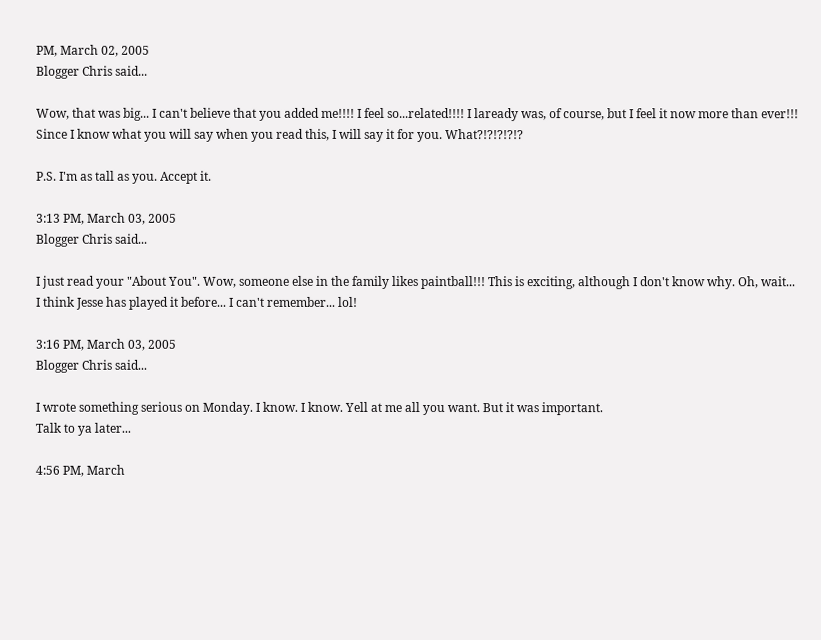PM, March 02, 2005
Blogger Chris said...

Wow, that was big... I can't believe that you added me!!!! I feel so...related!!!! I laready was, of course, but I feel it now more than ever!!! Since I know what you will say when you read this, I will say it for you. What?!?!?!?!?

P.S. I'm as tall as you. Accept it.

3:13 PM, March 03, 2005
Blogger Chris said...

I just read your "About You". Wow, someone else in the family likes paintball!!! This is exciting, although I don't know why. Oh, wait... I think Jesse has played it before... I can't remember... lol!

3:16 PM, March 03, 2005
Blogger Chris said...

I wrote something serious on Monday. I know. I know. Yell at me all you want. But it was important.
Talk to ya later...

4:56 PM, March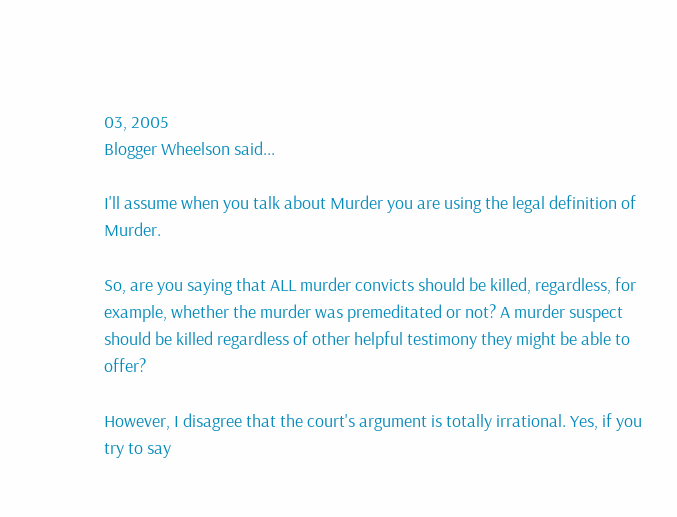03, 2005
Blogger Wheelson said...

I'll assume when you talk about Murder you are using the legal definition of Murder.

So, are you saying that ALL murder convicts should be killed, regardless, for example, whether the murder was premeditated or not? A murder suspect should be killed regardless of other helpful testimony they might be able to offer?

However, I disagree that the court's argument is totally irrational. Yes, if you try to say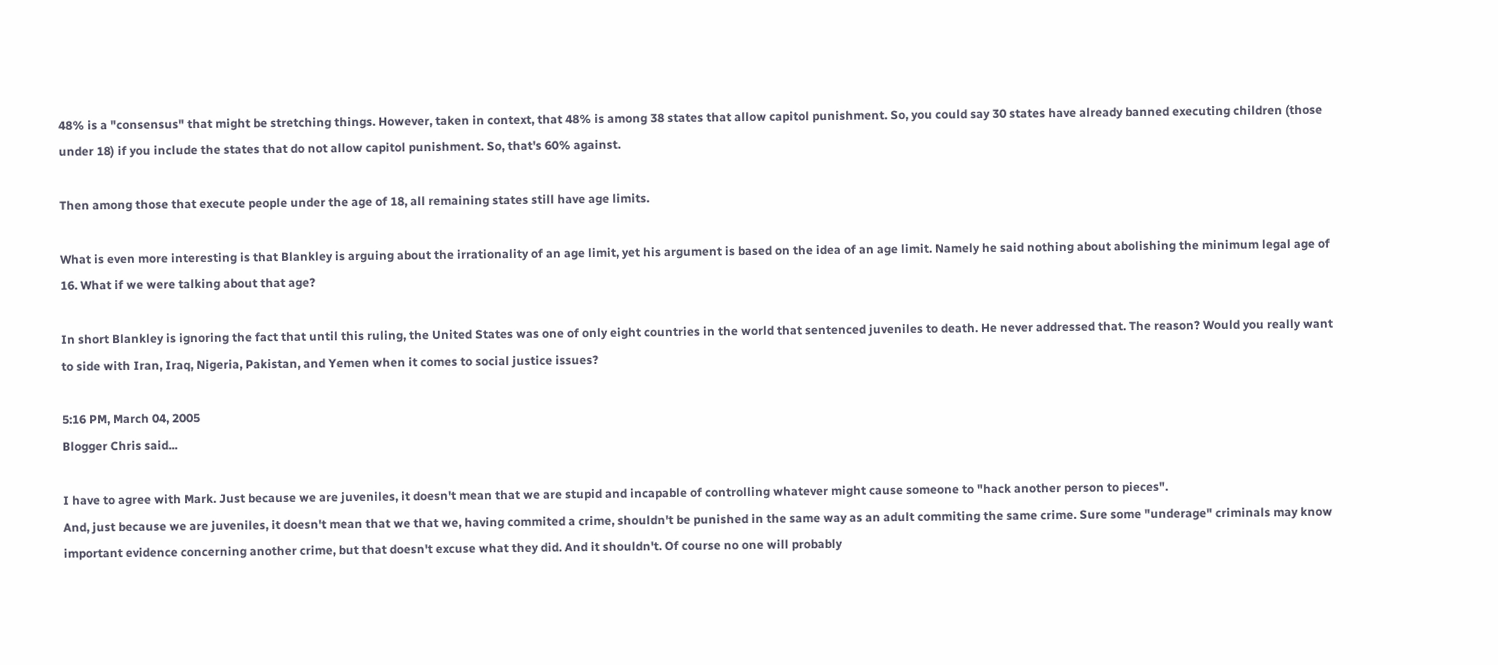48% is a "consensus" that might be stretching things. However, taken in context, that 48% is among 38 states that allow capitol punishment. So, you could say 30 states have already banned executing children (those under 18) if you include the states that do not allow capitol punishment. So, that's 60% against.

Then among those that execute people under the age of 18, all remaining states still have age limits.

What is even more interesting is that Blankley is arguing about the irrationality of an age limit, yet his argument is based on the idea of an age limit. Namely he said nothing about abolishing the minimum legal age of 16. What if we were talking about that age?

In short Blankley is ignoring the fact that until this ruling, the United States was one of only eight countries in the world that sentenced juveniles to death. He never addressed that. The reason? Would you really want to side with Iran, Iraq, Nigeria, Pakistan, and Yemen when it comes to social justice issues?

5:16 PM, March 04, 2005
Blogger Chris said...

I have to agree with Mark. Just because we are juveniles, it doesn't mean that we are stupid and incapable of controlling whatever might cause someone to "hack another person to pieces".
And, just because we are juveniles, it doesn't mean that we that we, having commited a crime, shouldn't be punished in the same way as an adult commiting the same crime. Sure some "underage" criminals may know important evidence concerning another crime, but that doesn't excuse what they did. And it shouldn't. Of course no one will probably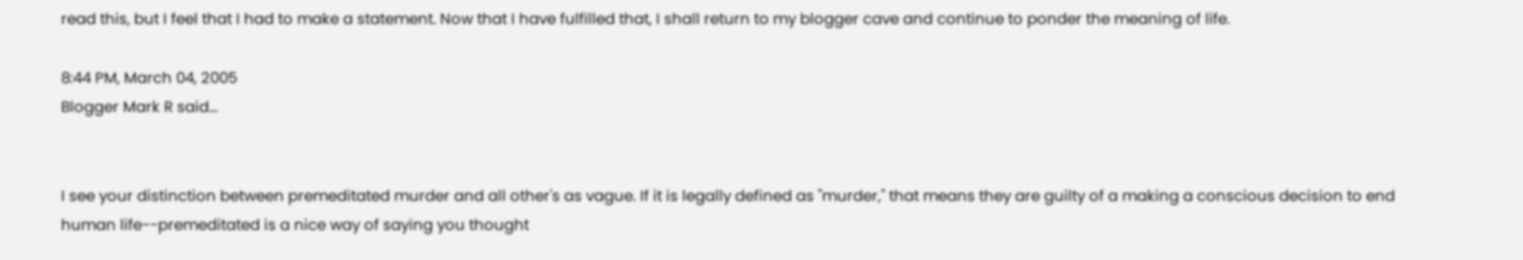read this, but I feel that I had to make a statement. Now that I have fulfilled that, I shall return to my blogger cave and continue to ponder the meaning of life.

8:44 PM, March 04, 2005
Blogger Mark R said...


I see your distinction between premeditated murder and all other's as vague. If it is legally defined as "murder," that means they are guilty of a making a conscious decision to end human life--premeditated is a nice way of saying you thought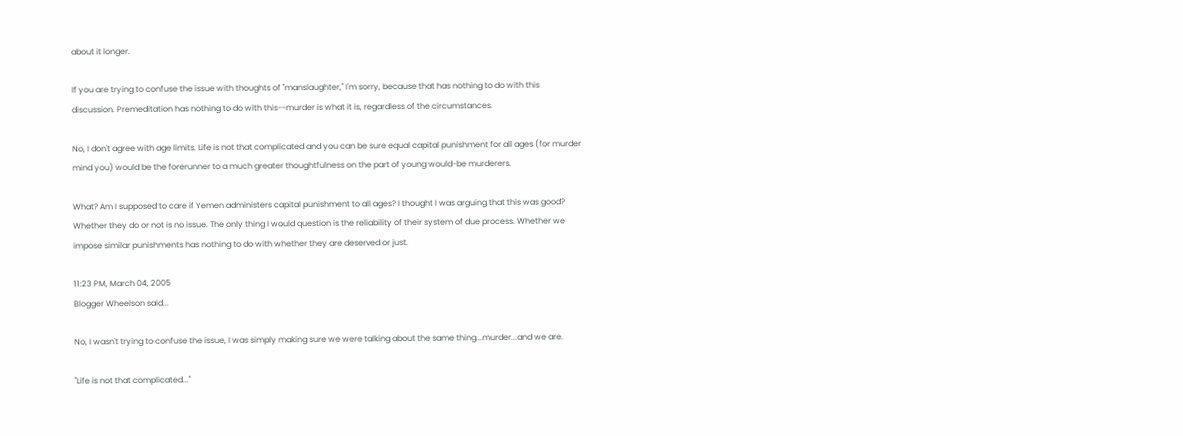about it longer.

If you are trying to confuse the issue with thoughts of "manslaughter," I'm sorry, because that has nothing to do with this discussion. Premeditation has nothing to do with this--murder is what it is, regardless of the circumstances.

No, I don't agree with age limits. Life is not that complicated and you can be sure equal capital punishment for all ages (for murder mind you) would be the forerunner to a much greater thoughtfulness on the part of young would-be murderers.

What? Am I supposed to care if Yemen administers capital punishment to all ages? I thought I was arguing that this was good? Whether they do or not is no issue. The only thing I would question is the reliability of their system of due process. Whether we impose similar punishments has nothing to do with whether they are deserved or just.

11:23 PM, March 04, 2005
Blogger Wheelson said...

No, I wasn't trying to confuse the issue, I was simply making sure we were talking about the same thing...murder...and we are.

"Life is not that complicated..."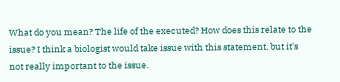What do you mean? The life of the executed? How does this relate to the issue? I think a biologist would take issue with this statement, but it's not really important to the issue.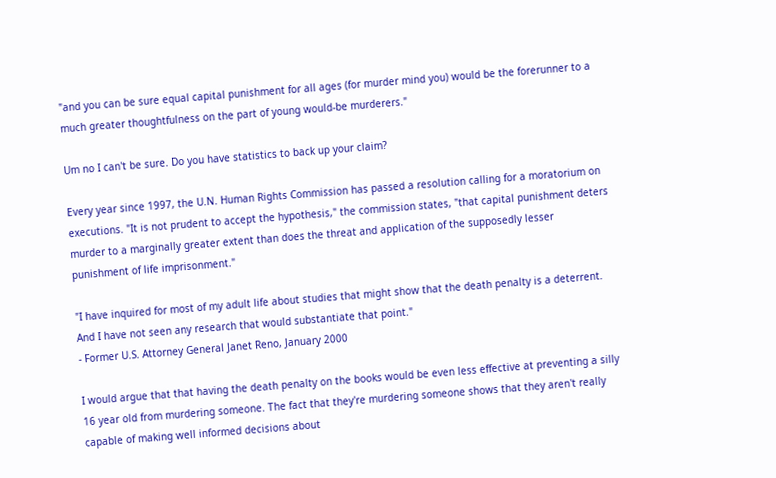"and you can be sure equal capital punishment for all ages (for murder mind you) would be the forerunner to a much greater thoughtfulness on the part of young would-be murderers."

Um no I can't be sure. Do you have statistics to back up your claim?

Every year since 1997, the U.N. Human Rights Commission has passed a resolution calling for a moratorium on executions. "It is not prudent to accept the hypothesis," the commission states, "that capital punishment deters murder to a marginally greater extent than does the threat and application of the supposedly lesser punishment of life imprisonment."

"I have inquired for most of my adult life about studies that might show that the death penalty is a deterrent. And I have not seen any research that would substantiate that point."
- Former U.S. Attorney General Janet Reno, January 2000

I would argue that that having the death penalty on the books would be even less effective at preventing a silly 16 year old from murdering someone. The fact that they're murdering someone shows that they aren't really capable of making well informed decisions about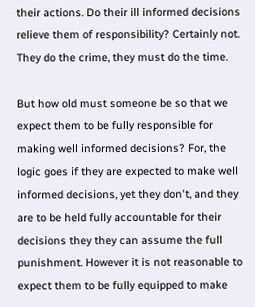their actions. Do their ill informed decisions relieve them of responsibility? Certainly not. They do the crime, they must do the time.

But how old must someone be so that we expect them to be fully responsible for making well informed decisions? For, the logic goes if they are expected to make well informed decisions, yet they don't, and they are to be held fully accountable for their decisions they they can assume the full punishment. However it is not reasonable to expect them to be fully equipped to make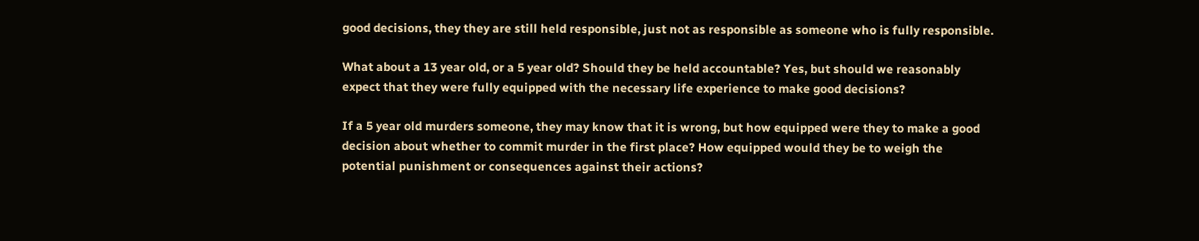good decisions, they they are still held responsible, just not as responsible as someone who is fully responsible.

What about a 13 year old, or a 5 year old? Should they be held accountable? Yes, but should we reasonably expect that they were fully equipped with the necessary life experience to make good decisions?

If a 5 year old murders someone, they may know that it is wrong, but how equipped were they to make a good decision about whether to commit murder in the first place? How equipped would they be to weigh the potential punishment or consequences against their actions?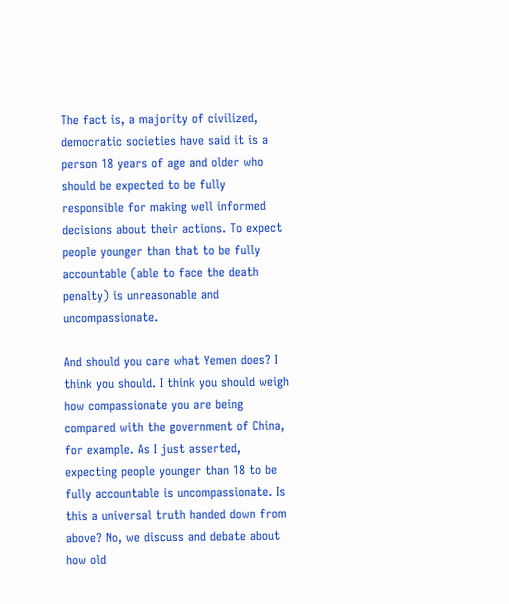The fact is, a majority of civilized, democratic societies have said it is a person 18 years of age and older who should be expected to be fully responsible for making well informed decisions about their actions. To expect people younger than that to be fully accountable (able to face the death penalty) is unreasonable and uncompassionate.

And should you care what Yemen does? I think you should. I think you should weigh how compassionate you are being compared with the government of China, for example. As I just asserted, expecting people younger than 18 to be fully accountable is uncompassionate. Is this a universal truth handed down from above? No, we discuss and debate about how old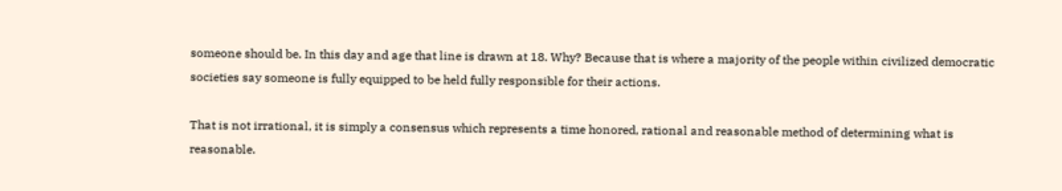someone should be. In this day and age that line is drawn at 18. Why? Because that is where a majority of the people within civilized democratic societies say someone is fully equipped to be held fully responsible for their actions.

That is not irrational, it is simply a consensus which represents a time honored, rational and reasonable method of determining what is reasonable.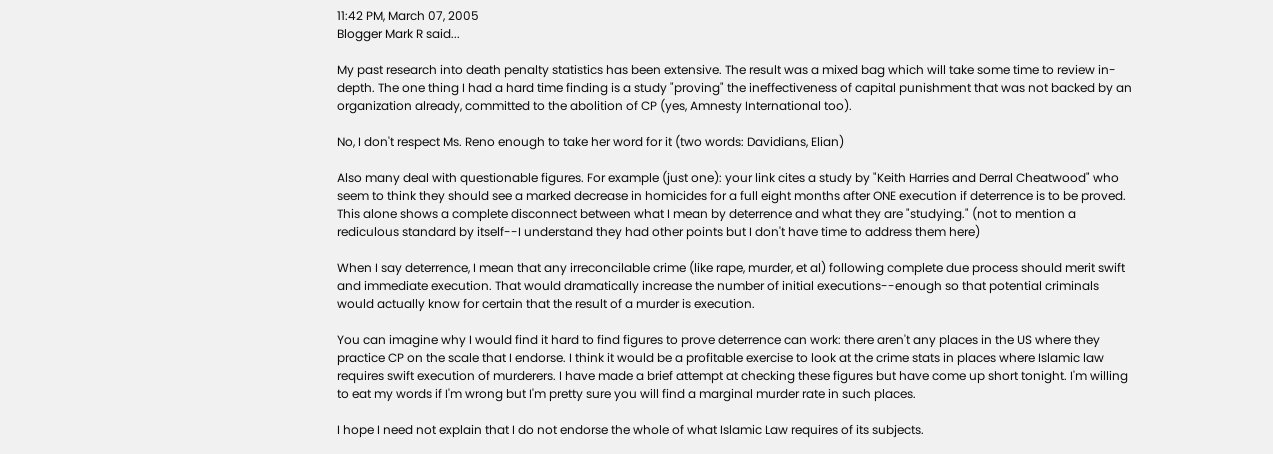11:42 PM, March 07, 2005
Blogger Mark R said...

My past research into death penalty statistics has been extensive. The result was a mixed bag which will take some time to review in-depth. The one thing I had a hard time finding is a study "proving" the ineffectiveness of capital punishment that was not backed by an organization already, committed to the abolition of CP (yes, Amnesty International too).

No, I don't respect Ms. Reno enough to take her word for it (two words: Davidians, Elian)

Also many deal with questionable figures. For example (just one): your link cites a study by "Keith Harries and Derral Cheatwood" who seem to think they should see a marked decrease in homicides for a full eight months after ONE execution if deterrence is to be proved. This alone shows a complete disconnect between what I mean by deterrence and what they are "studying." (not to mention a rediculous standard by itself--I understand they had other points but I don't have time to address them here)

When I say deterrence, I mean that any irreconcilable crime (like rape, murder, et al) following complete due process should merit swift and immediate execution. That would dramatically increase the number of initial executions--enough so that potential criminals would actually know for certain that the result of a murder is execution.

You can imagine why I would find it hard to find figures to prove deterrence can work: there aren't any places in the US where they practice CP on the scale that I endorse. I think it would be a profitable exercise to look at the crime stats in places where Islamic law requires swift execution of murderers. I have made a brief attempt at checking these figures but have come up short tonight. I'm willing to eat my words if I'm wrong but I'm pretty sure you will find a marginal murder rate in such places.

I hope I need not explain that I do not endorse the whole of what Islamic Law requires of its subjects.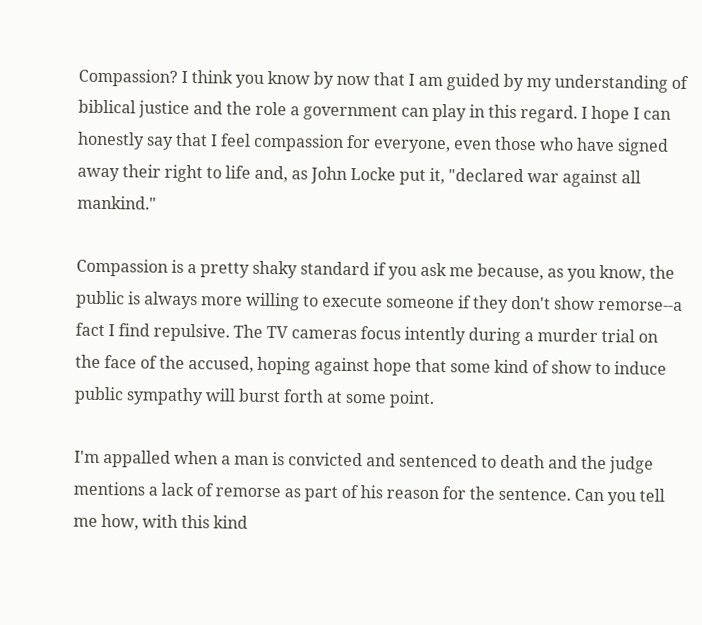Compassion? I think you know by now that I am guided by my understanding of biblical justice and the role a government can play in this regard. I hope I can honestly say that I feel compassion for everyone, even those who have signed away their right to life and, as John Locke put it, "declared war against all mankind."

Compassion is a pretty shaky standard if you ask me because, as you know, the public is always more willing to execute someone if they don't show remorse--a fact I find repulsive. The TV cameras focus intently during a murder trial on the face of the accused, hoping against hope that some kind of show to induce public sympathy will burst forth at some point.

I'm appalled when a man is convicted and sentenced to death and the judge mentions a lack of remorse as part of his reason for the sentence. Can you tell me how, with this kind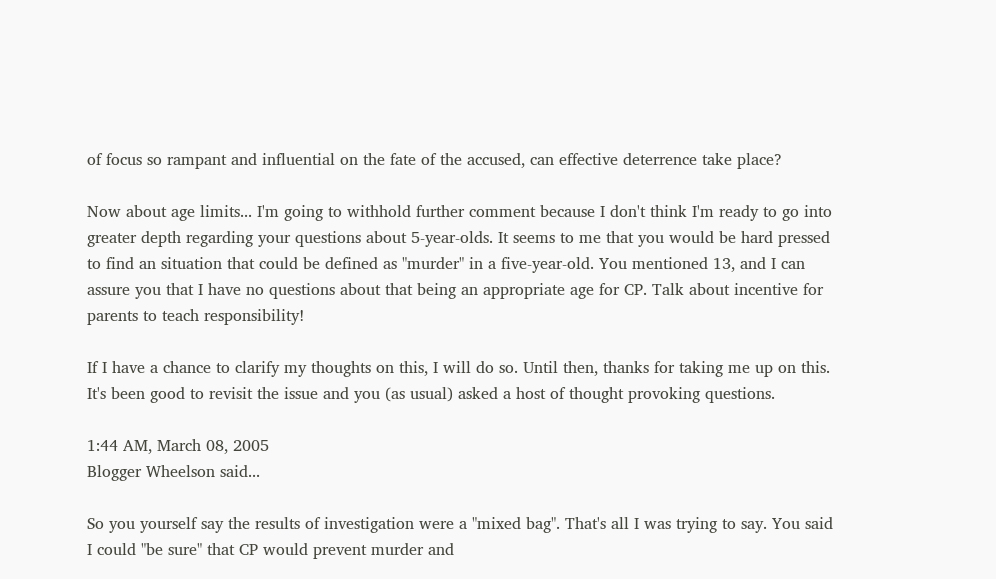of focus so rampant and influential on the fate of the accused, can effective deterrence take place?

Now about age limits... I'm going to withhold further comment because I don't think I'm ready to go into greater depth regarding your questions about 5-year-olds. It seems to me that you would be hard pressed to find an situation that could be defined as "murder" in a five-year-old. You mentioned 13, and I can assure you that I have no questions about that being an appropriate age for CP. Talk about incentive for parents to teach responsibility!

If I have a chance to clarify my thoughts on this, I will do so. Until then, thanks for taking me up on this. It's been good to revisit the issue and you (as usual) asked a host of thought provoking questions.

1:44 AM, March 08, 2005
Blogger Wheelson said...

So you yourself say the results of investigation were a "mixed bag". That's all I was trying to say. You said I could "be sure" that CP would prevent murder and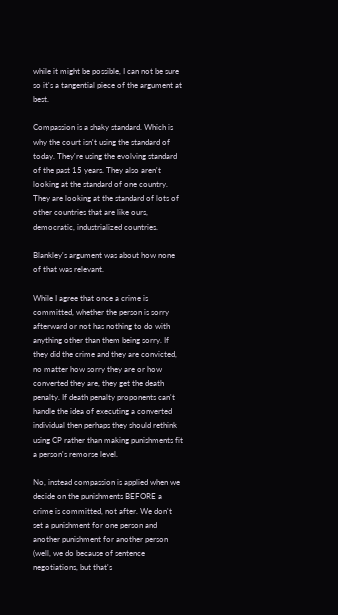while it might be possible, I can not be sure so it's a tangential piece of the argument at best.

Compassion is a shaky standard. Which is why the court isn't using the standard of today. They're using the evolving standard of the past 15 years. They also aren't looking at the standard of one country. They are looking at the standard of lots of other countries that are like ours, democratic, industrialized countries.

Blankley's argument was about how none of that was relevant.

While I agree that once a crime is committed, whether the person is sorry afterward or not has nothing to do with anything other than them being sorry. If they did the crime and they are convicted, no matter how sorry they are or how converted they are, they get the death penalty. If death penalty proponents can't handle the idea of executing a converted individual then perhaps they should rethink using CP rather than making punishments fit a person's remorse level.

No, instead compassion is applied when we decide on the punishments BEFORE a crime is committed, not after. We don't set a punishment for one person and another punishment for another person (well, we do because of sentence negotiations, but that's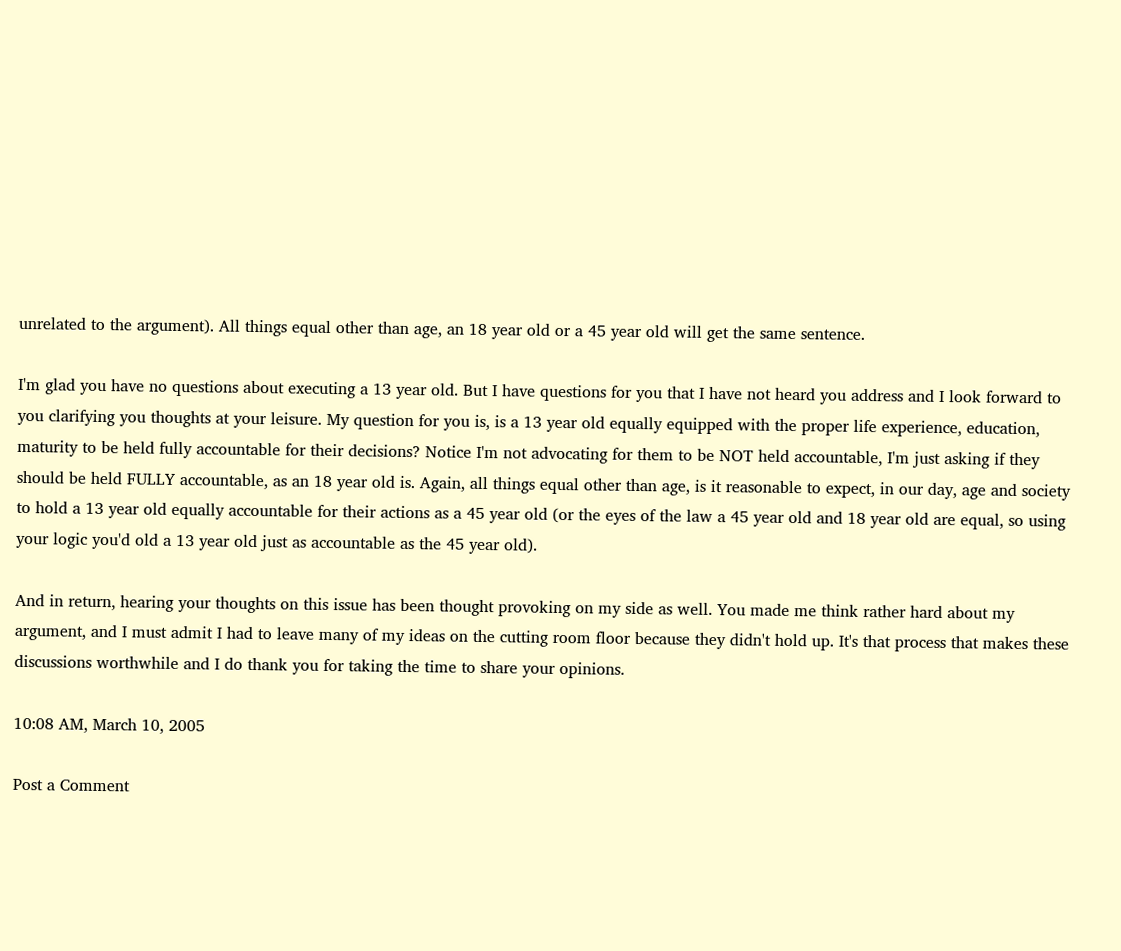unrelated to the argument). All things equal other than age, an 18 year old or a 45 year old will get the same sentence.

I'm glad you have no questions about executing a 13 year old. But I have questions for you that I have not heard you address and I look forward to you clarifying you thoughts at your leisure. My question for you is, is a 13 year old equally equipped with the proper life experience, education, maturity to be held fully accountable for their decisions? Notice I'm not advocating for them to be NOT held accountable, I'm just asking if they should be held FULLY accountable, as an 18 year old is. Again, all things equal other than age, is it reasonable to expect, in our day, age and society to hold a 13 year old equally accountable for their actions as a 45 year old (or the eyes of the law a 45 year old and 18 year old are equal, so using your logic you'd old a 13 year old just as accountable as the 45 year old).

And in return, hearing your thoughts on this issue has been thought provoking on my side as well. You made me think rather hard about my argument, and I must admit I had to leave many of my ideas on the cutting room floor because they didn't hold up. It's that process that makes these discussions worthwhile and I do thank you for taking the time to share your opinions.

10:08 AM, March 10, 2005

Post a Comment